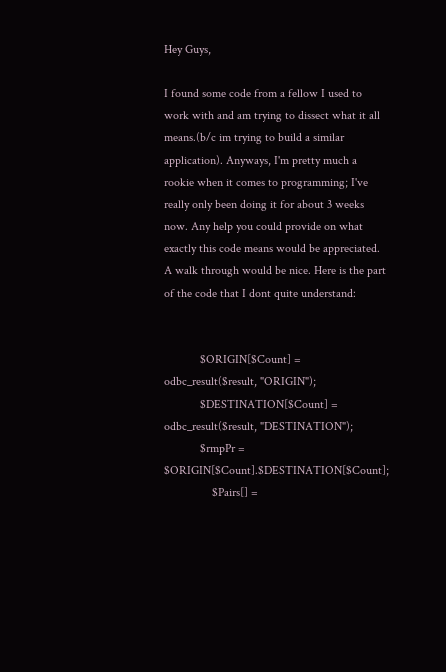Hey Guys,

I found some code from a fellow I used to work with and am trying to dissect what it all means.(b/c im trying to build a similar application). Anyways, I'm pretty much a rookie when it comes to programming; I've really only been doing it for about 3 weeks now. Any help you could provide on what exactly this code means would be appreciated. A walk through would be nice. Here is the part of the code that I dont quite understand:


            $ORIGIN[$Count] = odbc_result($result, "ORIGIN");
            $DESTINATION[$Count] = odbc_result($result, "DESTINATION");
            $rmpPr = $ORIGIN[$Count].$DESTINATION[$Count];
                $Pairs[] =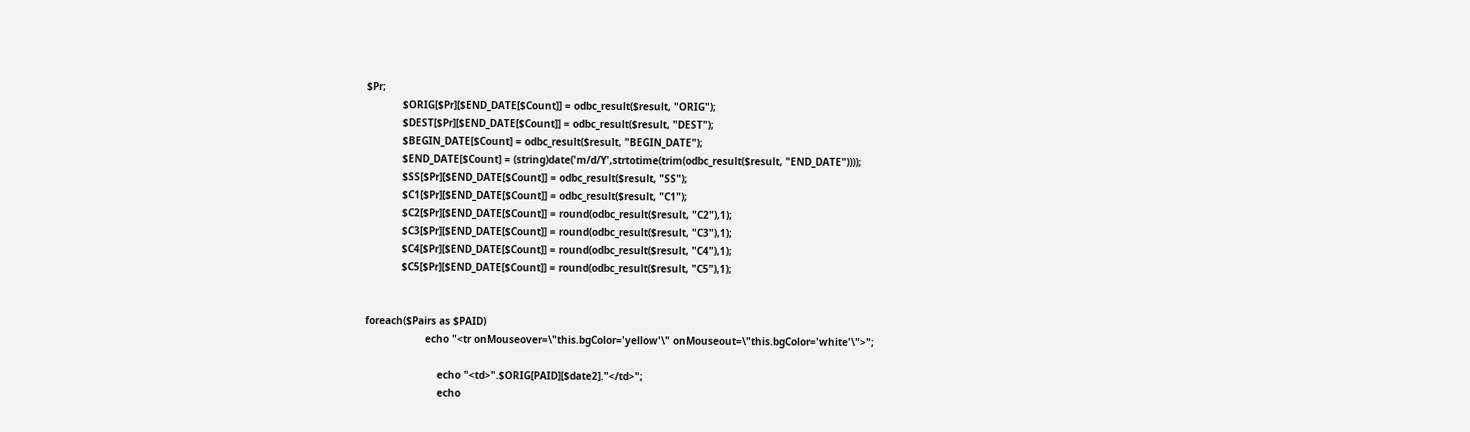$Pr;
            $ORIG[$Pr][$END_DATE[$Count]] = odbc_result($result, "ORIG");
            $DEST[$Pr][$END_DATE[$Count]] = odbc_result($result, "DEST");
            $BEGIN_DATE[$Count] = odbc_result($result, "BEGIN_DATE");
            $END_DATE[$Count] = (string)date('m/d/Y',strtotime(trim(odbc_result($result, "END_DATE"))));
            $SS[$Pr][$END_DATE[$Count]] = odbc_result($result, "SS");
            $C1[$Pr][$END_DATE[$Count]] = odbc_result($result, "C1");
            $C2[$Pr][$END_DATE[$Count]] = round(odbc_result($result, "C2"),1);
            $C3[$Pr][$END_DATE[$Count]] = round(odbc_result($result, "C3"),1);
            $C4[$Pr][$END_DATE[$Count]] = round(odbc_result($result, "C4"),1);
            $C5[$Pr][$END_DATE[$Count]] = round(odbc_result($result, "C5"),1);


foreach($Pairs as $PAID)
                    echo "<tr onMouseover=\"this.bgColor='yellow'\" onMouseout=\"this.bgColor='white'\">";

                        echo "<td>".$ORIG[PAID][$date2]."</td>";
                        echo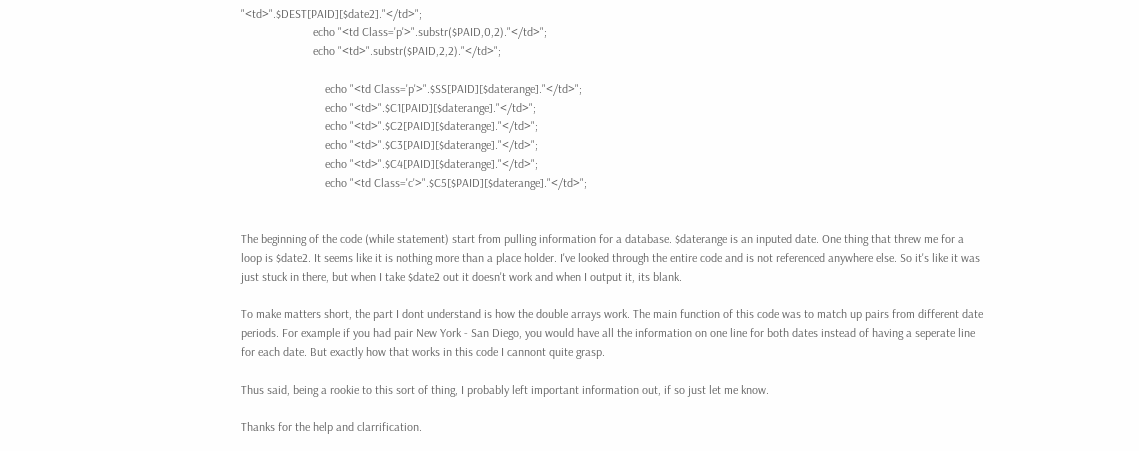"<td>".$DEST[PAID][$date2]."</td>";
                        echo "<td Class='p'>".substr($PAID,0,2)."</td>";
                        echo "<td>".substr($PAID,2,2)."</td>";

                            echo "<td Class='p'>".$SS[PAID][$daterange]."</td>";
                            echo "<td>".$C1[PAID][$daterange]."</td>";
                            echo "<td>".$C2[PAID][$daterange]."</td>";
                            echo "<td>".$C3[PAID][$daterange]."</td>";
                            echo "<td>".$C4[PAID][$daterange]."</td>";
                            echo "<td Class='c'>".$C5[$PAID][$daterange]."</td>";


The beginning of the code (while statement) start from pulling information for a database. $daterange is an inputed date. One thing that threw me for a loop is $date2. It seems like it is nothing more than a place holder. I've looked through the entire code and is not referenced anywhere else. So it's like it was just stuck in there, but when I take $date2 out it doesn't work and when I output it, its blank.

To make matters short, the part I dont understand is how the double arrays work. The main function of this code was to match up pairs from different date periods. For example if you had pair New York - San Diego, you would have all the information on one line for both dates instead of having a seperate line for each date. But exactly how that works in this code I cannont quite grasp.

Thus said, being a rookie to this sort of thing, I probably left important information out, if so just let me know.

Thanks for the help and clarrification.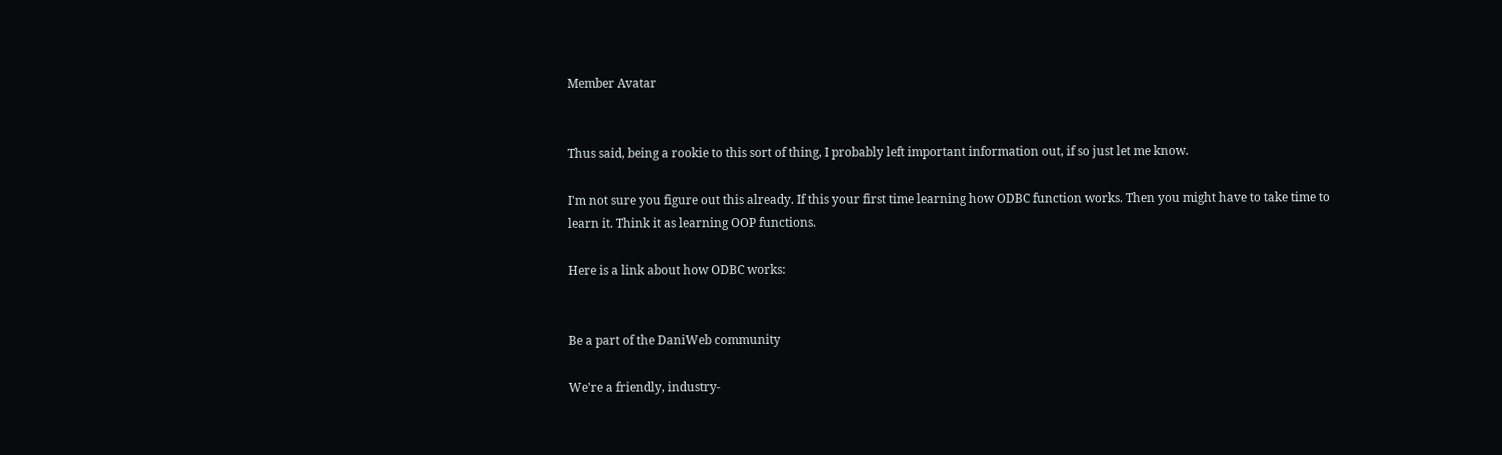Member Avatar


Thus said, being a rookie to this sort of thing, I probably left important information out, if so just let me know.

I'm not sure you figure out this already. If this your first time learning how ODBC function works. Then you might have to take time to learn it. Think it as learning OOP functions.

Here is a link about how ODBC works:


Be a part of the DaniWeb community

We're a friendly, industry-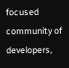focused community of developers,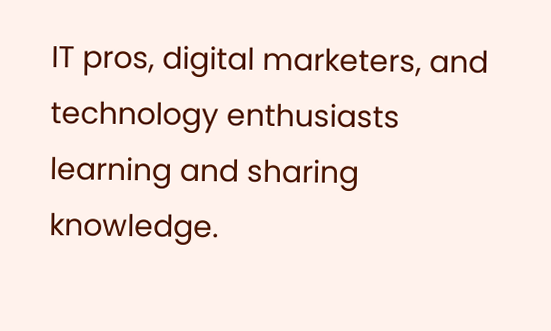IT pros, digital marketers, and technology enthusiasts learning and sharing knowledge.